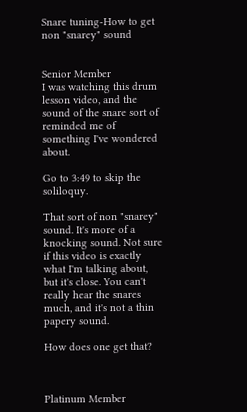Snare tuning-How to get non "snarey" sound


Senior Member
I was watching this drum lesson video, and the sound of the snare sort of reminded me of something I've wondered about.

Go to 3:49 to skip the soliloquy.

That sort of non "snarey" sound. It's more of a knocking sound. Not sure if this video is exactly what I'm talking about, but it's close. You can't really hear the snares much, and it's not a thin papery sound.

How does one get that?



Platinum Member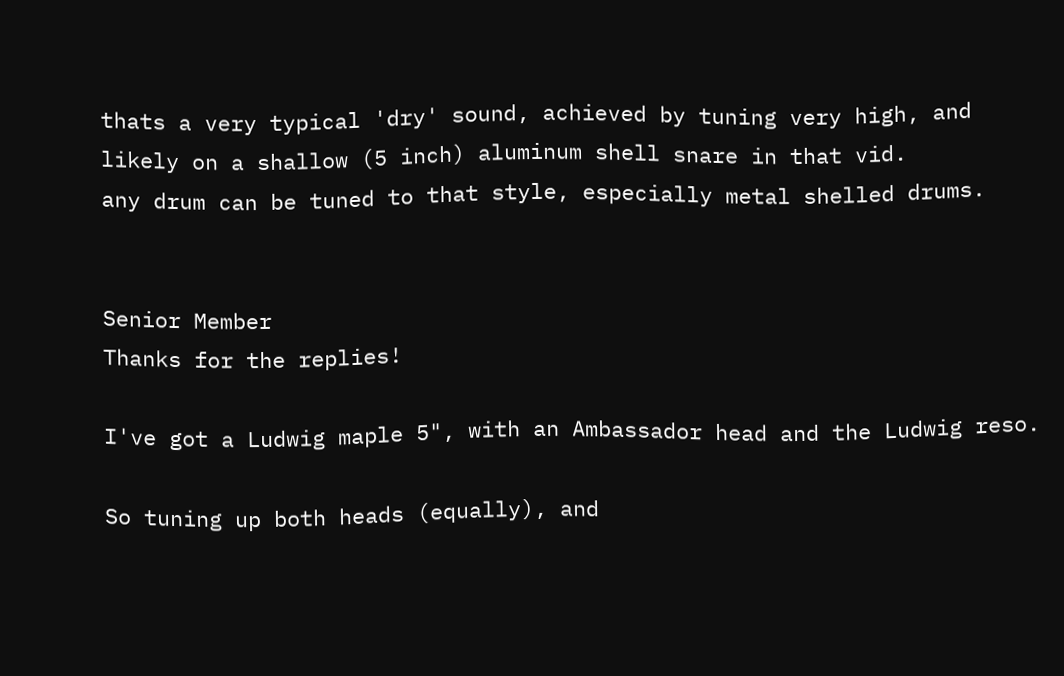thats a very typical 'dry' sound, achieved by tuning very high, and likely on a shallow (5 inch) aluminum shell snare in that vid.
any drum can be tuned to that style, especially metal shelled drums.


Senior Member
Thanks for the replies!

I've got a Ludwig maple 5", with an Ambassador head and the Ludwig reso.

So tuning up both heads (equally), and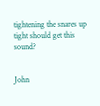tightening the snares up tight should get this sound?


John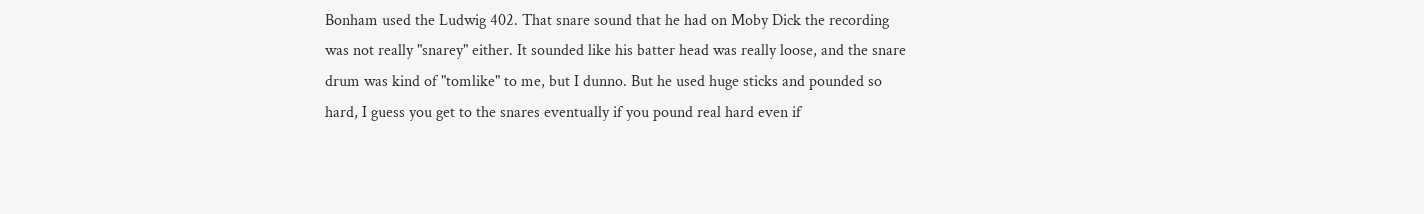Bonham used the Ludwig 402. That snare sound that he had on Moby Dick the recording was not really "snarey" either. It sounded like his batter head was really loose, and the snare drum was kind of "tomlike" to me, but I dunno. But he used huge sticks and pounded so hard, I guess you get to the snares eventually if you pound real hard even if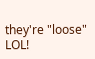they're "loose" LOL!